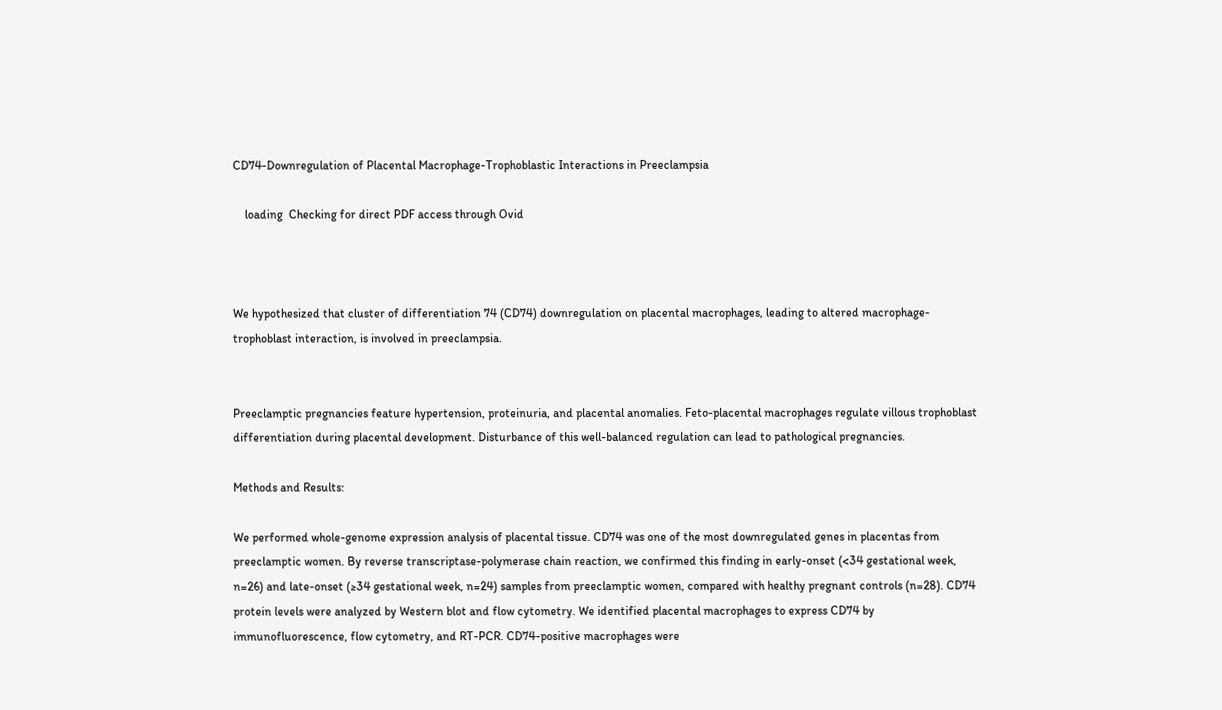CD74-Downregulation of Placental Macrophage-Trophoblastic Interactions in Preeclampsia

    loading  Checking for direct PDF access through Ovid



We hypothesized that cluster of differentiation 74 (CD74) downregulation on placental macrophages, leading to altered macrophage-trophoblast interaction, is involved in preeclampsia.


Preeclamptic pregnancies feature hypertension, proteinuria, and placental anomalies. Feto-placental macrophages regulate villous trophoblast differentiation during placental development. Disturbance of this well-balanced regulation can lead to pathological pregnancies.

Methods and Results:

We performed whole-genome expression analysis of placental tissue. CD74 was one of the most downregulated genes in placentas from preeclamptic women. By reverse transcriptase-polymerase chain reaction, we confirmed this finding in early-onset (<34 gestational week, n=26) and late-onset (≥34 gestational week, n=24) samples from preeclamptic women, compared with healthy pregnant controls (n=28). CD74 protein levels were analyzed by Western blot and flow cytometry. We identified placental macrophages to express CD74 by immunofluorescence, flow cytometry, and RT-PCR. CD74-positive macrophages were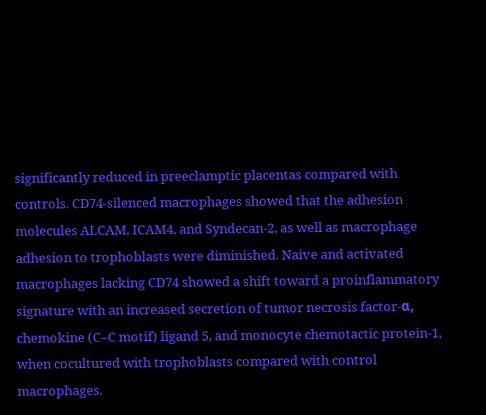significantly reduced in preeclamptic placentas compared with controls. CD74-silenced macrophages showed that the adhesion molecules ALCAM, ICAM4, and Syndecan-2, as well as macrophage adhesion to trophoblasts were diminished. Naive and activated macrophages lacking CD74 showed a shift toward a proinflammatory signature with an increased secretion of tumor necrosis factor-α, chemokine (C–C motif) ligand 5, and monocyte chemotactic protein-1, when cocultured with trophoblasts compared with control macrophages.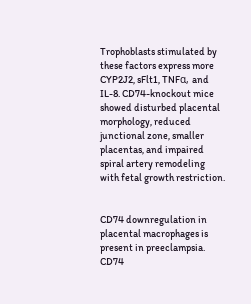Trophoblasts stimulated by these factors express more CYP2J2, sFlt1, TNFα, and IL-8. CD74-knockout mice showed disturbed placental morphology, reduced junctional zone, smaller placentas, and impaired spiral artery remodeling with fetal growth restriction.


CD74 downregulation in placental macrophages is present in preeclampsia. CD74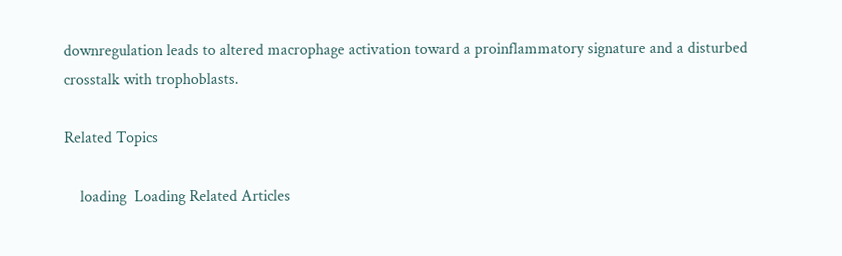downregulation leads to altered macrophage activation toward a proinflammatory signature and a disturbed crosstalk with trophoblasts.

Related Topics

    loading  Loading Related Articles